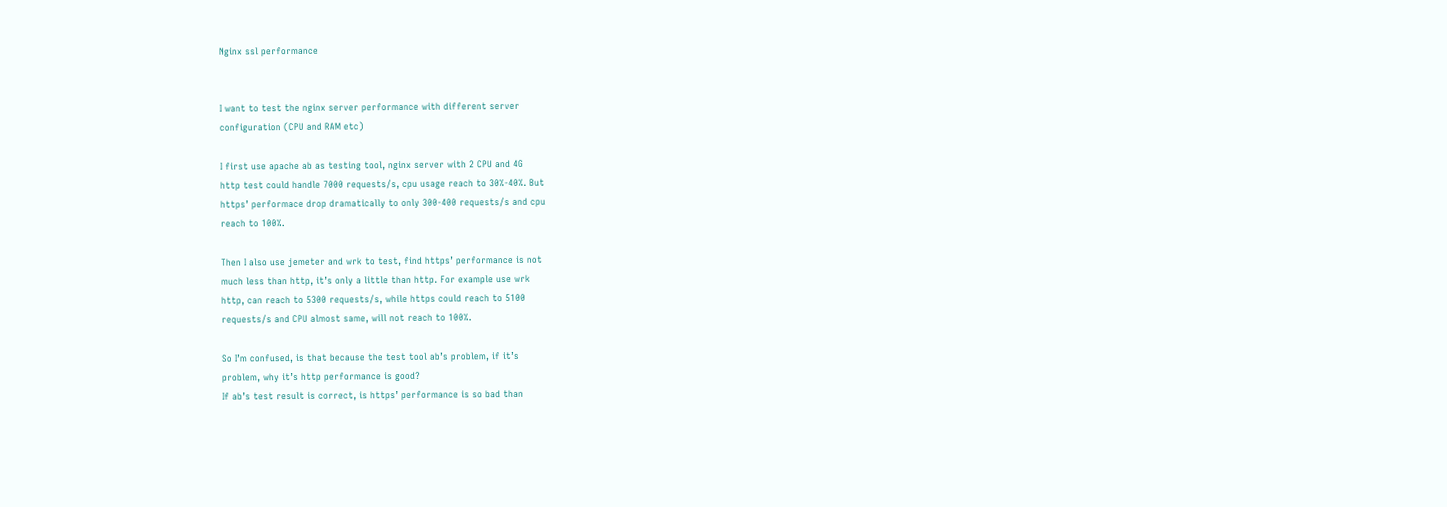Nginx ssl performance


I want to test the nginx server performance with different server
configuration (CPU and RAM etc)

I first use apache ab as testing tool, nginx server with 2 CPU and 4G
http test could handle 7000 requests/s, cpu usage reach to 30%-40%. But
https’ performace drop dramatically to only 300-400 requests/s and cpu
reach to 100%.

Then I also use jemeter and wrk to test, find https’ performance is not
much less than http, it’s only a little than http. For example use wrk
http, can reach to 5300 requests/s, while https could reach to 5100
requests/s and CPU almost same, will not reach to 100%.

So I’m confused, is that because the test tool ab’s problem, if it’s
problem, why it’s http performance is good?
If ab’s test result is correct, is https’ performance is so bad than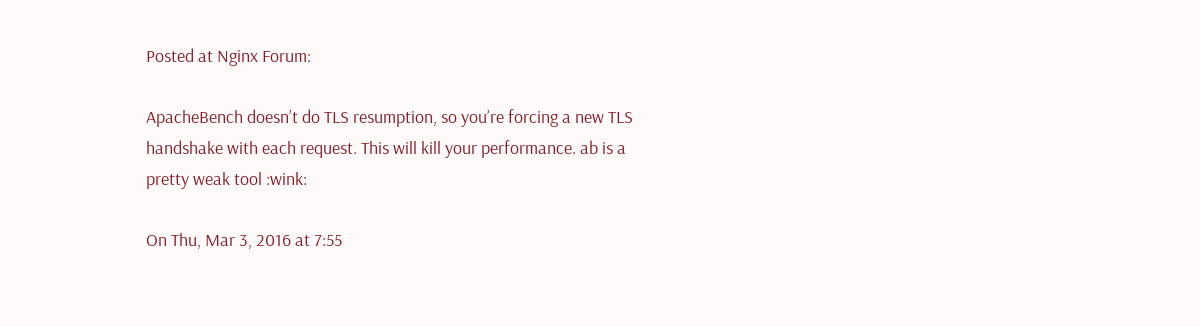Posted at Nginx Forum:

ApacheBench doesn’t do TLS resumption, so you’re forcing a new TLS
handshake with each request. This will kill your performance. ab is a
pretty weak tool :wink:

On Thu, Mar 3, 2016 at 7:55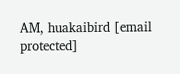AM, huakaibird [email protected]